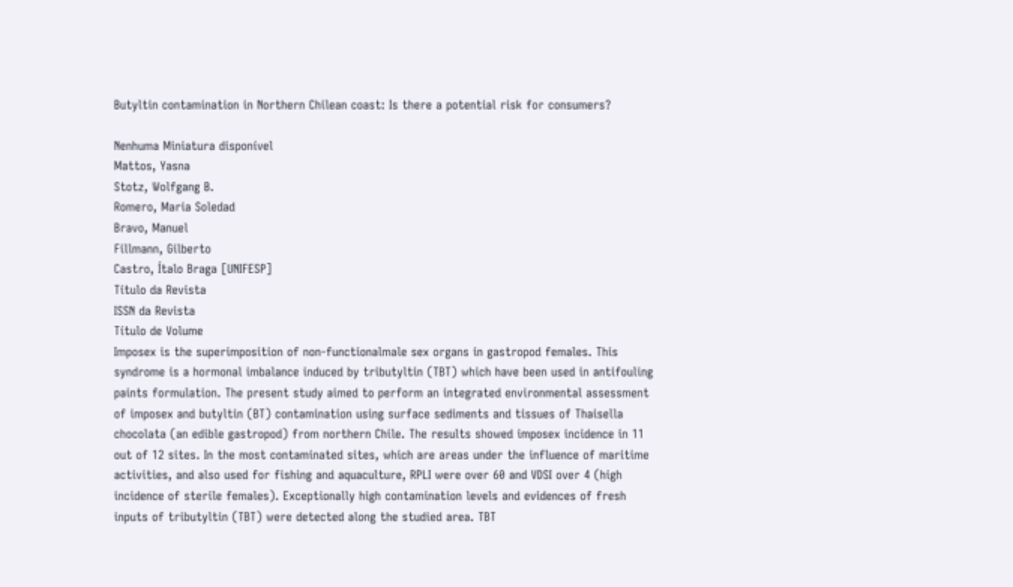Butyltin contamination in Northern Chilean coast: Is there a potential risk for consumers?

Nenhuma Miniatura disponível
Mattos, Yasna
Stotz, Wolfgang B.
Romero, Maria Soledad
Bravo, Manuel
Fillmann, Gilberto
Castro, Ítalo Braga [UNIFESP]
Título da Revista
ISSN da Revista
Título de Volume
Imposex is the superimposition of non-functionalmale sex organs in gastropod females. This syndrome is a hormonal imbalance induced by tributyltin (TBT) which have been used in antifouling paints formulation. The present study aimed to perform an integrated environmental assessment of imposex and butyltin (BT) contamination using surface sediments and tissues of Thaisella chocolata (an edible gastropod) from northern Chile. The results showed imposex incidence in 11 out of 12 sites. In the most contaminated sites, which are areas under the influence of maritime activities, and also used for fishing and aquaculture, RPLI were over 60 and VDSI over 4 (high incidence of sterile females). Exceptionally high contamination levels and evidences of fresh inputs of tributyltin (TBT) were detected along the studied area. TBT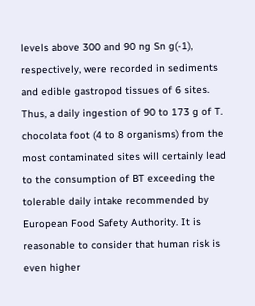levels above 300 and 90 ng Sn g(-1), respectively, were recorded in sediments and edible gastropod tissues of 6 sites. Thus, a daily ingestion of 90 to 173 g of T. chocolata foot (4 to 8 organisms) from the most contaminated sites will certainly lead to the consumption of BT exceeding the tolerable daily intake recommended by European Food Safety Authority. It is reasonable to consider that human risk is even higher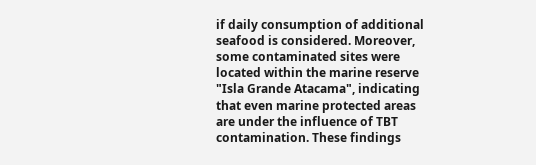if daily consumption of additional seafood is considered. Moreover, some contaminated sites were located within the marine reserve "Isla Grande Atacama", indicating that even marine protected areas are under the influence of TBT contamination. These findings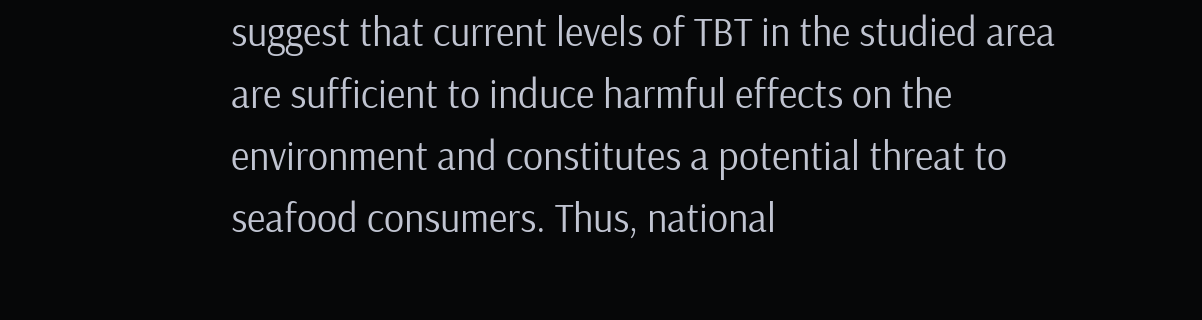suggest that current levels of TBT in the studied area are sufficient to induce harmful effects on the environment and constitutes a potential threat to seafood consumers. Thus, national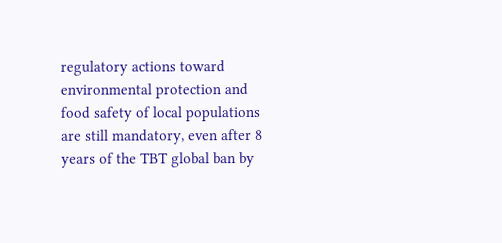regulatory actions toward environmental protection and food safety of local populations are still mandatory, even after 8 years of the TBT global ban by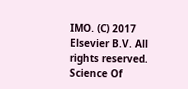IMO. (C) 2017 Elsevier B.V. All rights reserved.
Science Of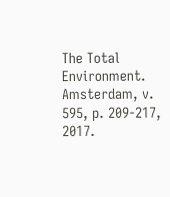The Total Environment. Amsterdam, v. 595, p. 209-217, 2017.